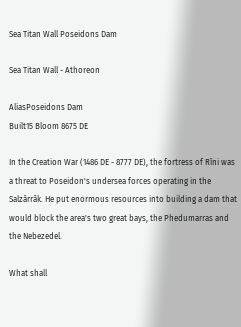Sea Titan Wall Poseidons Dam

Sea Titan Wall - Athoreon

AliasPoseidons Dam
Built15 Bloom 8675 DE

In the Creation War (1486 DE - 8777 DE), the fortress of Rîni was a threat to Poseidon's undersea forces operating in the Salzârrâk. He put enormous resources into building a dam that would block the area's two great bays, the Phedumarras and the Nebezedel.

What shall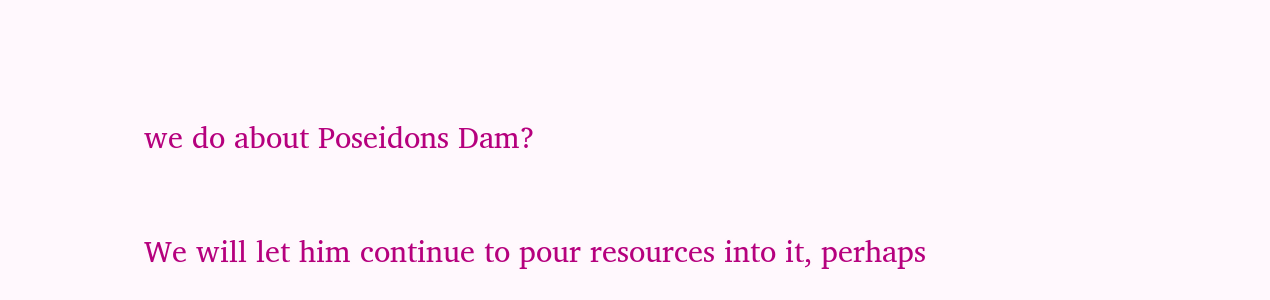we do about Poseidons Dam?

We will let him continue to pour resources into it, perhaps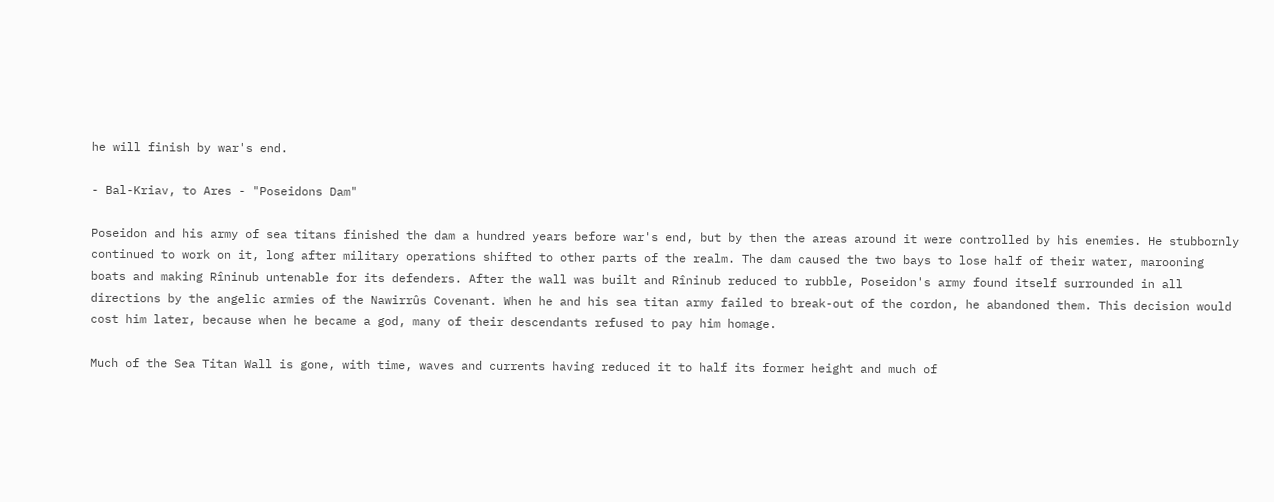he will finish by war's end.

- Bal-Kriav, to Ares - "Poseidons Dam"

Poseidon and his army of sea titans finished the dam a hundred years before war's end, but by then the areas around it were controlled by his enemies. He stubbornly continued to work on it, long after military operations shifted to other parts of the realm. The dam caused the two bays to lose half of their water, marooning boats and making Rîninub untenable for its defenders. After the wall was built and Rîninub reduced to rubble, Poseidon's army found itself surrounded in all directions by the angelic armies of the Nawirrûs Covenant. When he and his sea titan army failed to break-out of the cordon, he abandoned them. This decision would cost him later, because when he became a god, many of their descendants refused to pay him homage.

Much of the Sea Titan Wall is gone, with time, waves and currents having reduced it to half its former height and much of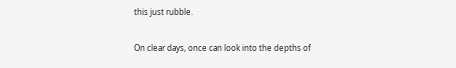this just rubble.

On clear days, once can look into the depths of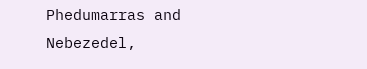Phedumarras and Nebezedel,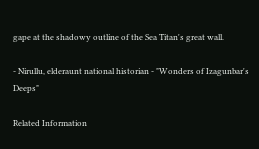gape at the shadowy outline of the Sea Titan's great wall.

- Nirullu, elderaunt national historian - "Wonders of Izagunbar's Deeps"

Related Information